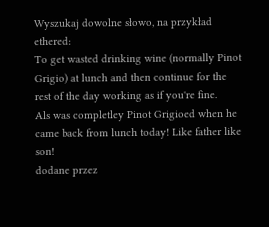Wyszukaj dowolne słowo, na przykład ethered:
To get wasted drinking wine (normally Pinot Grigio) at lunch and then continue for the rest of the day working as if you're fine.
Als was completley Pinot Grigioed when he came back from lunch today! Like father like son!
dodane przez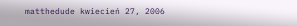matthedude kwiecień 27, 2006